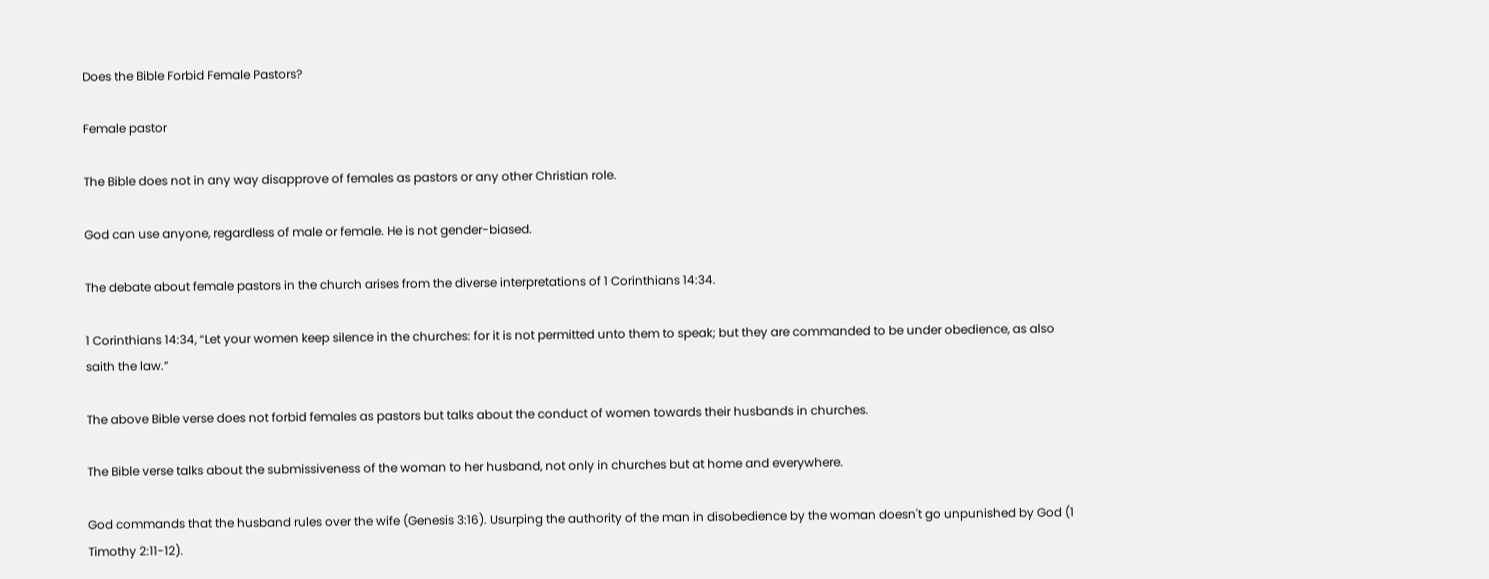Does the Bible Forbid Female Pastors?

Female pastor

The Bible does not in any way disapprove of females as pastors or any other Christian role.

God can use anyone, regardless of male or female. He is not gender-biased.

The debate about female pastors in the church arises from the diverse interpretations of 1 Corinthians 14:34.

1 Corinthians 14:34, “Let your women keep silence in the churches: for it is not permitted unto them to speak; but they are commanded to be under obedience, as also saith the law.”

The above Bible verse does not forbid females as pastors but talks about the conduct of women towards their husbands in churches.

The Bible verse talks about the submissiveness of the woman to her husband, not only in churches but at home and everywhere.

God commands that the husband rules over the wife (Genesis 3:16). Usurping the authority of the man in disobedience by the woman doesn't go unpunished by God (1 Timothy 2:11-12).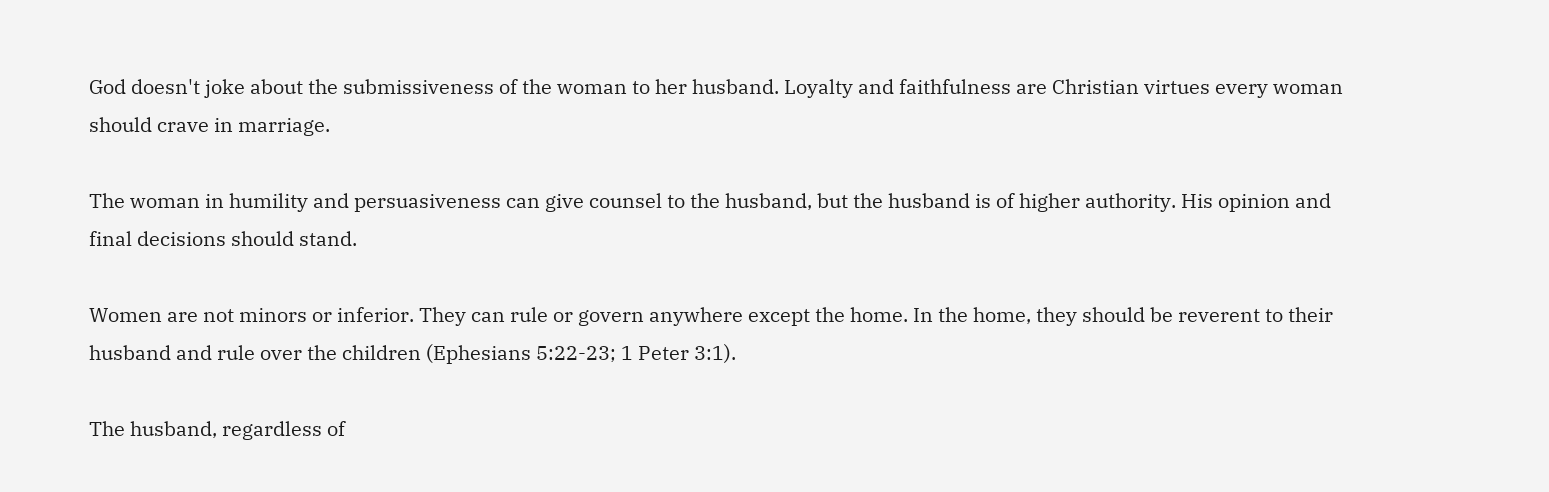God doesn't joke about the submissiveness of the woman to her husband. Loyalty and faithfulness are Christian virtues every woman should crave in marriage.

The woman in humility and persuasiveness can give counsel to the husband, but the husband is of higher authority. His opinion and final decisions should stand.

Women are not minors or inferior. They can rule or govern anywhere except the home. In the home, they should be reverent to their husband and rule over the children (Ephesians 5:22-23; 1 Peter 3:1).

The husband, regardless of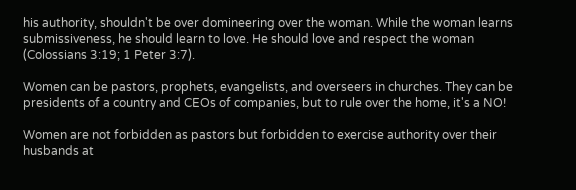his authority, shouldn't be over domineering over the woman. While the woman learns submissiveness, he should learn to love. He should love and respect the woman (Colossians 3:19; 1 Peter 3:7).

Women can be pastors, prophets, evangelists, and overseers in churches. They can be presidents of a country and CEOs of companies, but to rule over the home, it's a NO!

Women are not forbidden as pastors but forbidden to exercise authority over their husbands at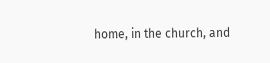home, in the church, and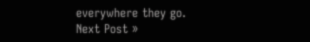everywhere they go.
Next Post »